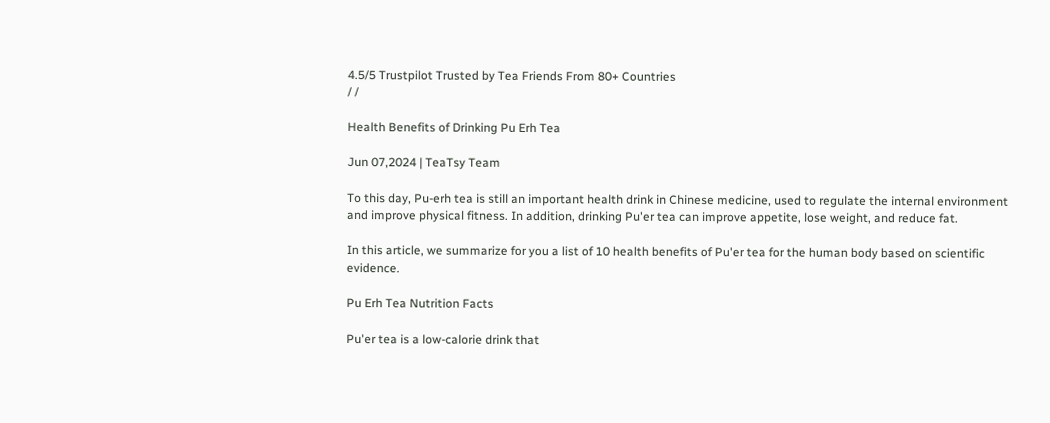4.5/5 Trustpilot Trusted by Tea Friends From 80+ Countries
/ /

Health Benefits of Drinking Pu Erh Tea

Jun 07,2024 | TeaTsy Team

To this day, Pu-erh tea is still an important health drink in Chinese medicine, used to regulate the internal environment and improve physical fitness. In addition, drinking Pu'er tea can improve appetite, lose weight, and reduce fat.

In this article, we summarize for you a list of 10 health benefits of Pu'er tea for the human body based on scientific evidence.

Pu Erh Tea Nutrition Facts

Pu'er tea is a low-calorie drink that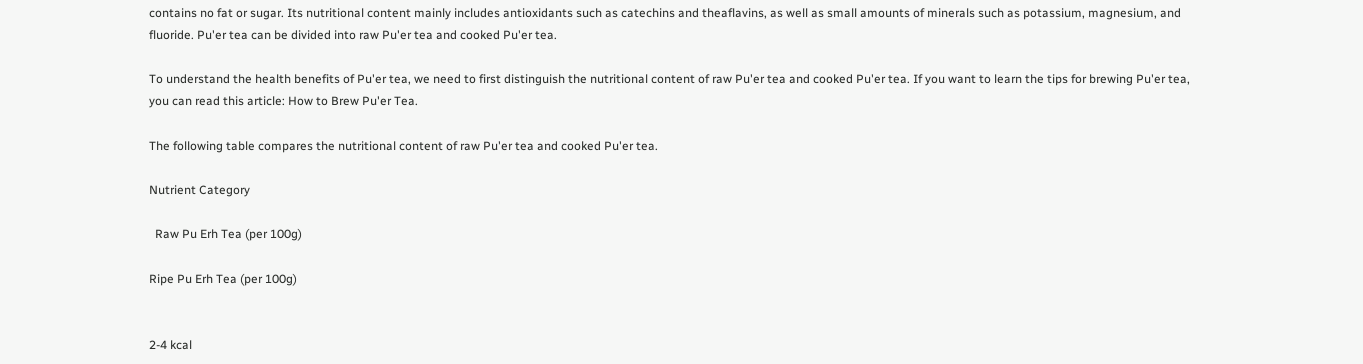contains no fat or sugar. Its nutritional content mainly includes antioxidants such as catechins and theaflavins, as well as small amounts of minerals such as potassium, magnesium, and fluoride. Pu'er tea can be divided into raw Pu'er tea and cooked Pu'er tea.

To understand the health benefits of Pu'er tea, we need to first distinguish the nutritional content of raw Pu'er tea and cooked Pu'er tea. If you want to learn the tips for brewing Pu'er tea, you can read this article: How to Brew Pu'er Tea.

The following table compares the nutritional content of raw Pu'er tea and cooked Pu'er tea.

Nutrient Category

  Raw Pu Erh Tea (per 100g)

Ripe Pu Erh Tea (per 100g)


2-4 kcal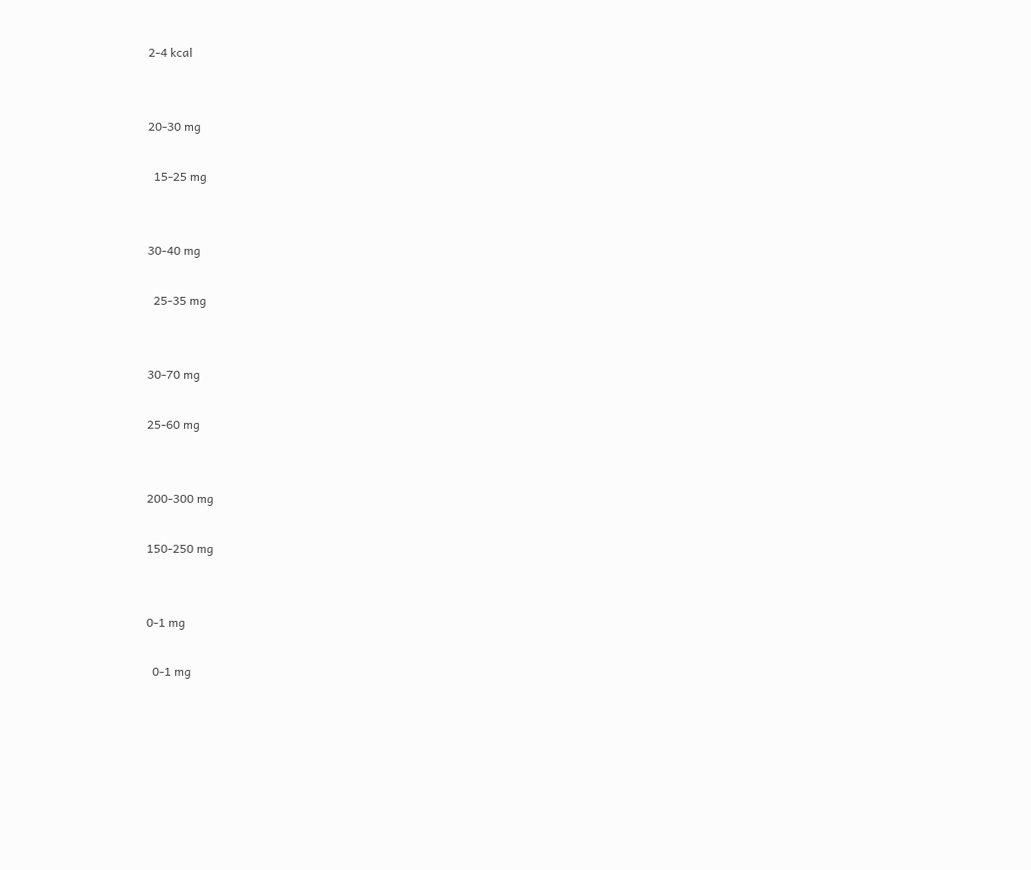2-4 kcal


20-30 mg

  15-25 mg


30-40 mg

  25-35 mg


30-70 mg

25-60 mg


200-300 mg

150-250 mg


0-1 mg

  0-1 mg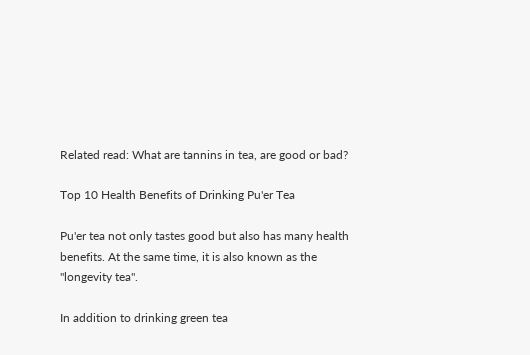Related read: What are tannins in tea, are good or bad?

Top 10 Health Benefits of Drinking Pu'er Tea

Pu'er tea not only tastes good but also has many health benefits. At the same time, it is also known as the "longevity tea".

In addition to drinking green tea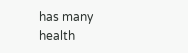has many health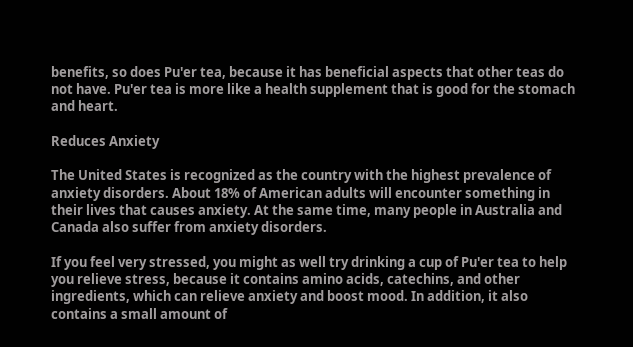benefits, so does Pu'er tea, because it has beneficial aspects that other teas do not have. Pu'er tea is more like a health supplement that is good for the stomach and heart.

Reduces Anxiety

The United States is recognized as the country with the highest prevalence of anxiety disorders. About 18% of American adults will encounter something in their lives that causes anxiety. At the same time, many people in Australia and Canada also suffer from anxiety disorders.

If you feel very stressed, you might as well try drinking a cup of Pu'er tea to help you relieve stress, because it contains amino acids, catechins, and other ingredients, which can relieve anxiety and boost mood. In addition, it also contains a small amount of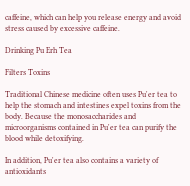caffeine, which can help you release energy and avoid stress caused by excessive caffeine.

Drinking Pu Erh Tea

Filters Toxins

Traditional Chinese medicine often uses Pu'er tea to help the stomach and intestines expel toxins from the body. Because the monosaccharides and microorganisms contained in Pu'er tea can purify the blood while detoxifying.

In addition, Pu'er tea also contains a variety of antioxidants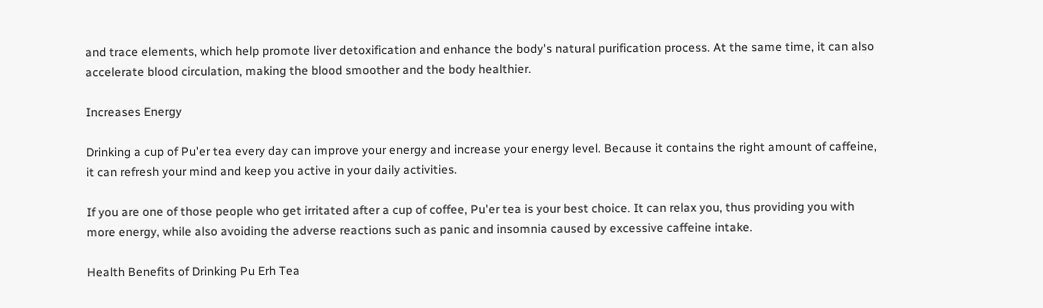and trace elements, which help promote liver detoxification and enhance the body's natural purification process. At the same time, it can also accelerate blood circulation, making the blood smoother and the body healthier.

Increases Energy

Drinking a cup of Pu'er tea every day can improve your energy and increase your energy level. Because it contains the right amount of caffeine, it can refresh your mind and keep you active in your daily activities.

If you are one of those people who get irritated after a cup of coffee, Pu'er tea is your best choice. It can relax you, thus providing you with more energy, while also avoiding the adverse reactions such as panic and insomnia caused by excessive caffeine intake.

Health Benefits of Drinking Pu Erh Tea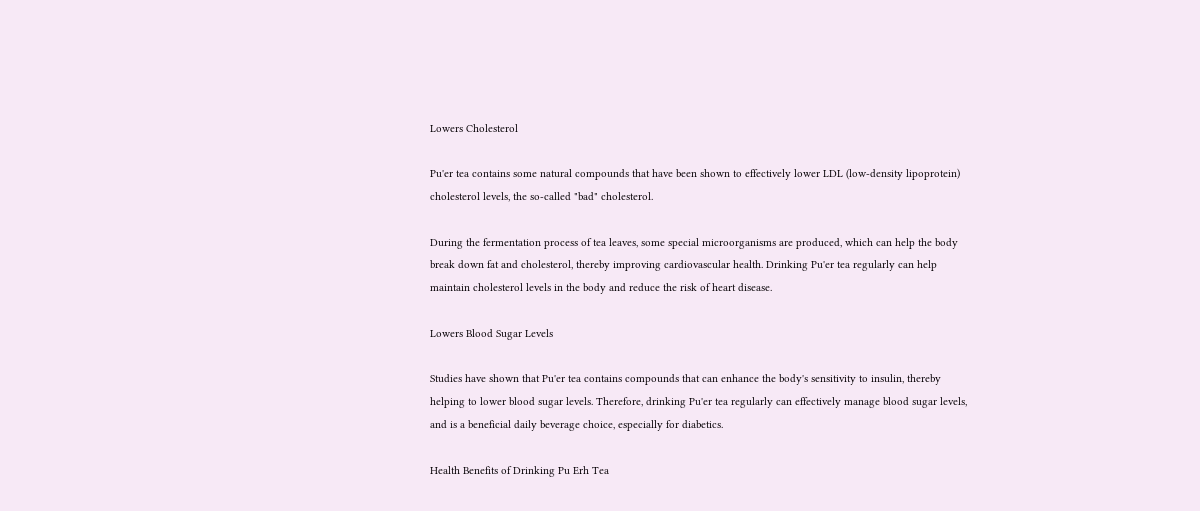Lowers Cholesterol

Pu'er tea contains some natural compounds that have been shown to effectively lower LDL (low-density lipoprotein) cholesterol levels, the so-called "bad" cholesterol.

During the fermentation process of tea leaves, some special microorganisms are produced, which can help the body break down fat and cholesterol, thereby improving cardiovascular health. Drinking Pu'er tea regularly can help maintain cholesterol levels in the body and reduce the risk of heart disease.

Lowers Blood Sugar Levels

Studies have shown that Pu'er tea contains compounds that can enhance the body's sensitivity to insulin, thereby helping to lower blood sugar levels. Therefore, drinking Pu'er tea regularly can effectively manage blood sugar levels, and is a beneficial daily beverage choice, especially for diabetics.

Health Benefits of Drinking Pu Erh Tea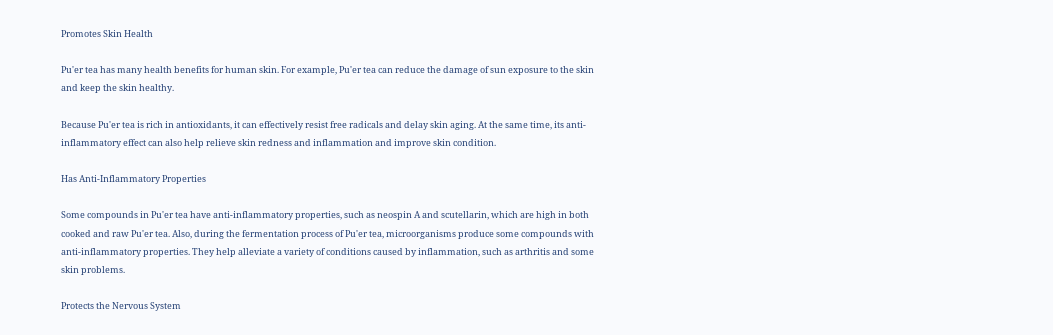Promotes Skin Health

Pu'er tea has many health benefits for human skin. For example, Pu'er tea can reduce the damage of sun exposure to the skin and keep the skin healthy.

Because Pu'er tea is rich in antioxidants, it can effectively resist free radicals and delay skin aging. At the same time, its anti-inflammatory effect can also help relieve skin redness and inflammation and improve skin condition.

Has Anti-Inflammatory Properties

Some compounds in Pu'er tea have anti-inflammatory properties, such as neospin A and scutellarin, which are high in both cooked and raw Pu'er tea. Also, during the fermentation process of Pu'er tea, microorganisms produce some compounds with anti-inflammatory properties. They help alleviate a variety of conditions caused by inflammation, such as arthritis and some skin problems.

Protects the Nervous System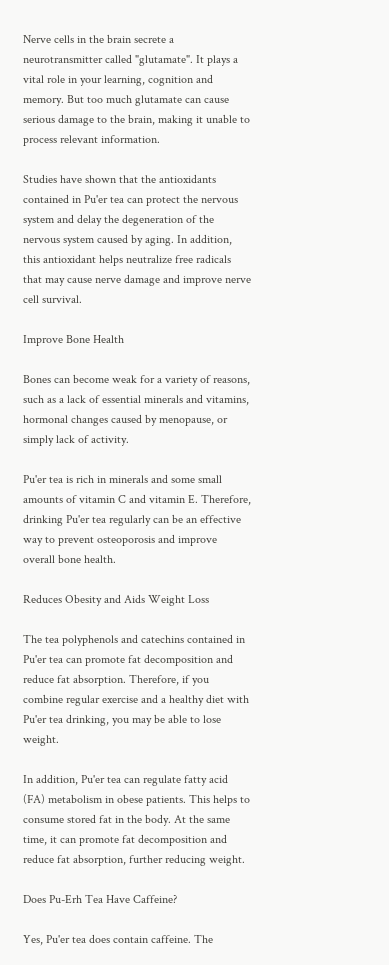Nerve cells in the brain secrete a neurotransmitter called "glutamate". It plays a vital role in your learning, cognition and memory. But too much glutamate can cause serious damage to the brain, making it unable to process relevant information.

Studies have shown that the antioxidants contained in Pu'er tea can protect the nervous system and delay the degeneration of the nervous system caused by aging. In addition, this antioxidant helps neutralize free radicals that may cause nerve damage and improve nerve cell survival.

Improve Bone Health

Bones can become weak for a variety of reasons, such as a lack of essential minerals and vitamins, hormonal changes caused by menopause, or simply lack of activity.

Pu'er tea is rich in minerals and some small amounts of vitamin C and vitamin E. Therefore, drinking Pu'er tea regularly can be an effective way to prevent osteoporosis and improve overall bone health.

Reduces Obesity and Aids Weight Loss

The tea polyphenols and catechins contained in Pu'er tea can promote fat decomposition and reduce fat absorption. Therefore, if you combine regular exercise and a healthy diet with Pu'er tea drinking, you may be able to lose weight.

In addition, Pu'er tea can regulate fatty acid (FA) metabolism in obese patients. This helps to consume stored fat in the body. At the same time, it can promote fat decomposition and reduce fat absorption, further reducing weight.

Does Pu-Erh Tea Have Caffeine?

Yes, Pu'er tea does contain caffeine. The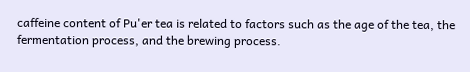caffeine content of Pu'er tea is related to factors such as the age of the tea, the fermentation process, and the brewing process.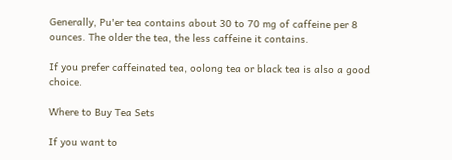Generally, Pu'er tea contains about 30 to 70 mg of caffeine per 8 ounces. The older the tea, the less caffeine it contains.

If you prefer caffeinated tea, oolong tea or black tea is also a good choice.

Where to Buy Tea Sets

If you want to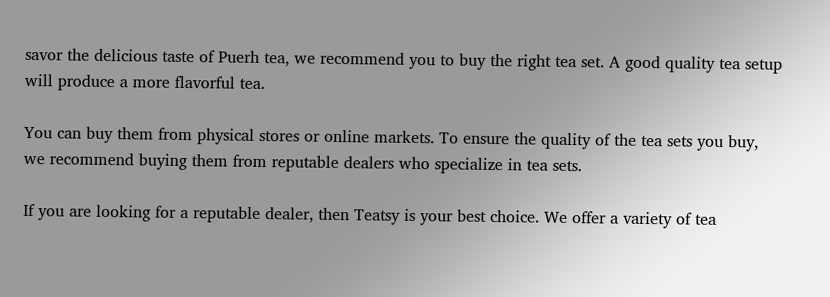savor the delicious taste of Puerh tea, we recommend you to buy the right tea set. A good quality tea setup will produce a more flavorful tea.

You can buy them from physical stores or online markets. To ensure the quality of the tea sets you buy, we recommend buying them from reputable dealers who specialize in tea sets.

If you are looking for a reputable dealer, then Teatsy is your best choice. We offer a variety of tea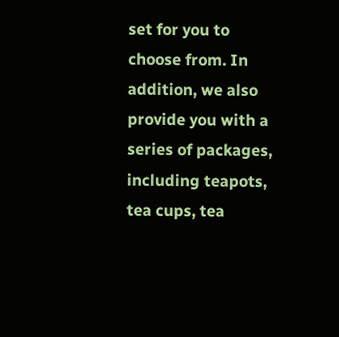set for you to choose from. In addition, we also provide you with a series of packages, including teapots, tea cups, tea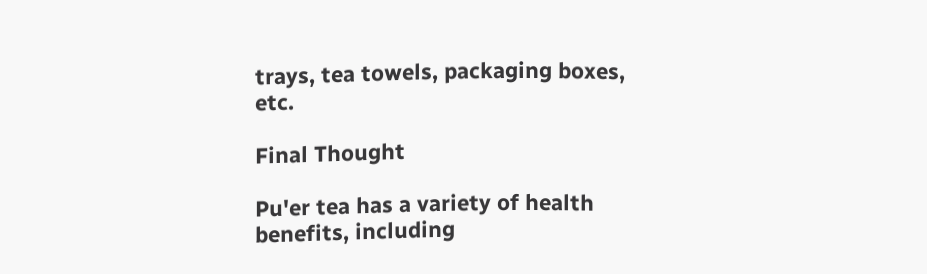trays, tea towels, packaging boxes, etc.

Final Thought

Pu'er tea has a variety of health benefits, including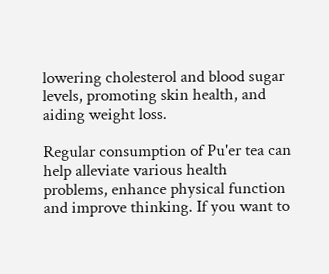lowering cholesterol and blood sugar levels, promoting skin health, and aiding weight loss.

Regular consumption of Pu'er tea can help alleviate various health problems, enhance physical function and improve thinking. If you want to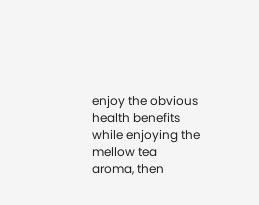enjoy the obvious health benefits while enjoying the mellow tea aroma, then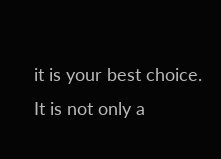it is your best choice. It is not only a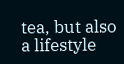tea, but also a lifestyle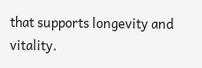that supports longevity and vitality.